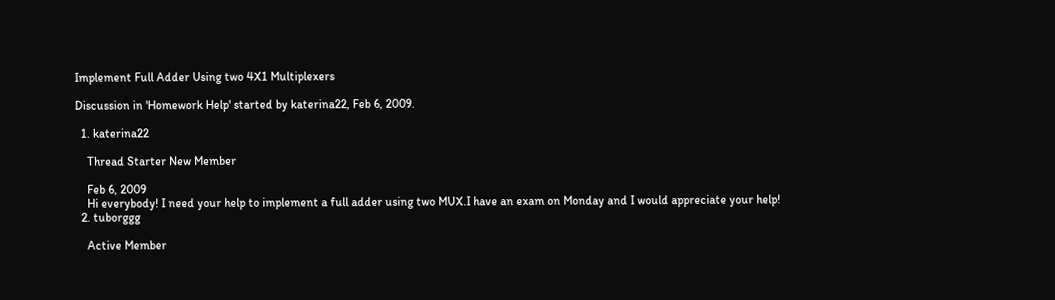Implement Full Adder Using two 4X1 Multiplexers

Discussion in 'Homework Help' started by katerina22, Feb 6, 2009.

  1. katerina22

    Thread Starter New Member

    Feb 6, 2009
    Hi everybody! I need your help to implement a full adder using two MUX.I have an exam on Monday and I would appreciate your help!
  2. tuborggg

    Active Member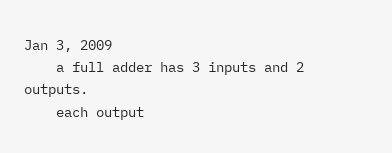Jan 3, 2009
    a full adder has 3 inputs and 2 outputs.
    each output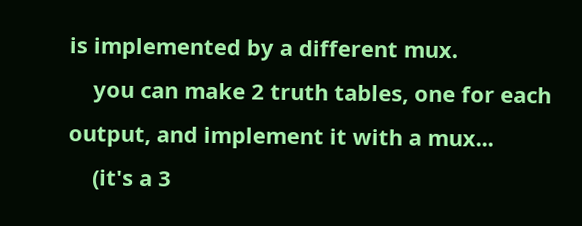is implemented by a different mux.
    you can make 2 truth tables, one for each output, and implement it with a mux...
    (it's a 3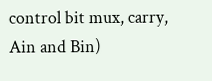control bit mux, carry, Ain and Bin)